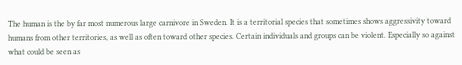The human is the by far most numerous large carnivore in Sweden. It is a territorial species that sometimes shows aggressivity toward humans from other territories, as well as often toward other species. Certain individuals and groups can be violent. Especially so against what could be seen as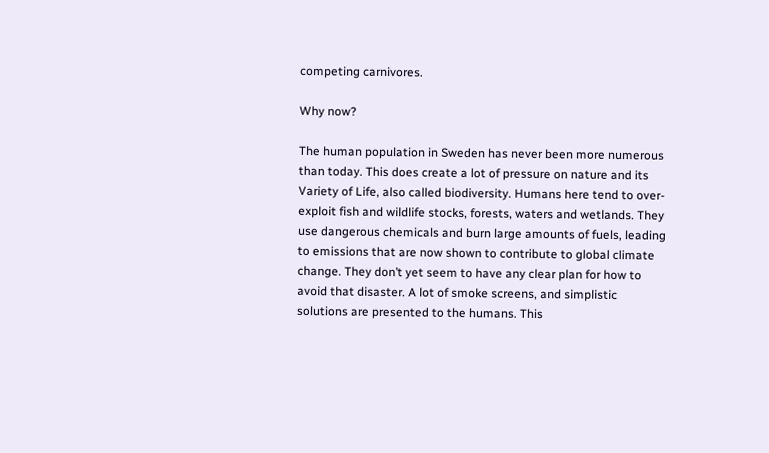competing carnivores.

Why now?

The human population in Sweden has never been more numerous than today. This does create a lot of pressure on nature and its Variety of Life, also called biodiversity. Humans here tend to over-exploit fish and wildlife stocks, forests, waters and wetlands. They use dangerous chemicals and burn large amounts of fuels, leading to emissions that are now shown to contribute to global climate change. They don’t yet seem to have any clear plan for how to avoid that disaster. A lot of smoke screens, and simplistic solutions are presented to the humans. This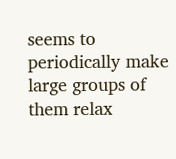seems to periodically make large groups of them relax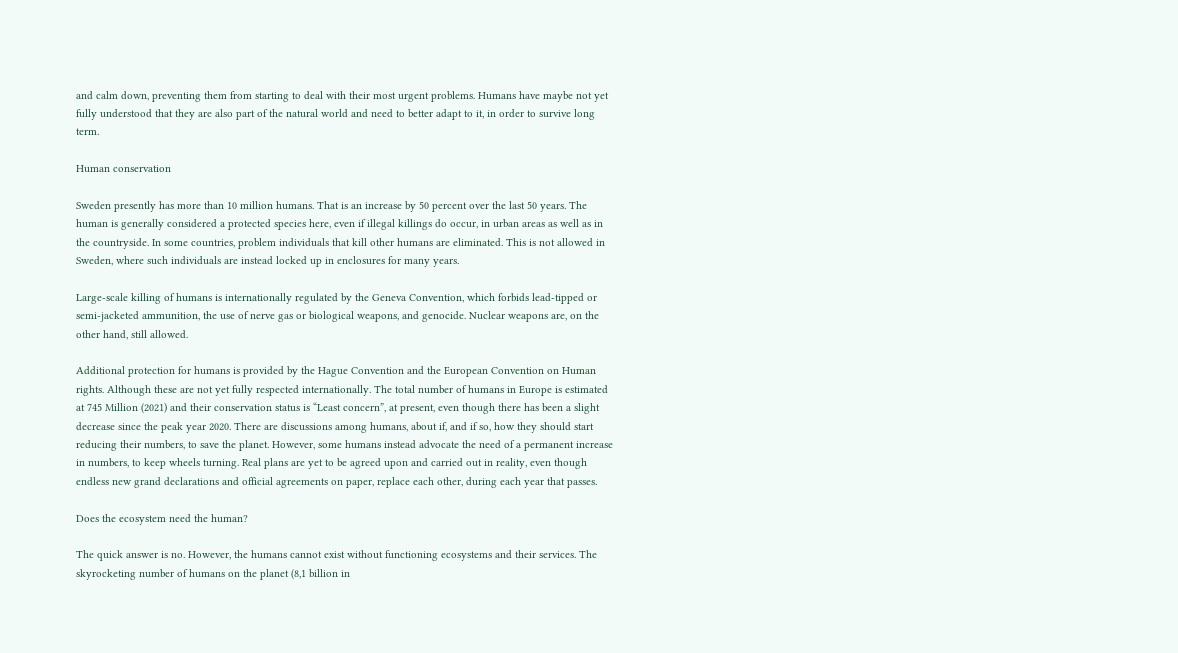and calm down, preventing them from starting to deal with their most urgent problems. Humans have maybe not yet fully understood that they are also part of the natural world and need to better adapt to it, in order to survive long term.

Human conservation

Sweden presently has more than 10 million humans. That is an increase by 50 percent over the last 50 years. The human is generally considered a protected species here, even if illegal killings do occur, in urban areas as well as in the countryside. In some countries, problem individuals that kill other humans are eliminated. This is not allowed in Sweden, where such individuals are instead locked up in enclosures for many years.

Large-scale killing of humans is internationally regulated by the Geneva Convention, which forbids lead-tipped or semi-jacketed ammunition, the use of nerve gas or biological weapons, and genocide. Nuclear weapons are, on the other hand, still allowed.

Additional protection for humans is provided by the Hague Convention and the European Convention on Human rights. Although these are not yet fully respected internationally. The total number of humans in Europe is estimated at 745 Million (2021) and their conservation status is “Least concern”, at present, even though there has been a slight decrease since the peak year 2020. There are discussions among humans, about if, and if so, how they should start reducing their numbers, to save the planet. However, some humans instead advocate the need of a permanent increase in numbers, to keep wheels turning. Real plans are yet to be agreed upon and carried out in reality, even though endless new grand declarations and official agreements on paper, replace each other, during each year that passes.

Does the ecosystem need the human?

The quick answer is no. However, the humans cannot exist without functioning ecosystems and their services. The skyrocketing number of humans on the planet (8,1 billion in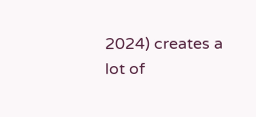2024) creates a lot of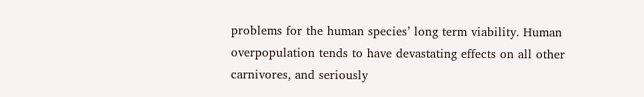problems for the human species’ long term viability. Human overpopulation tends to have devastating effects on all other carnivores, and seriously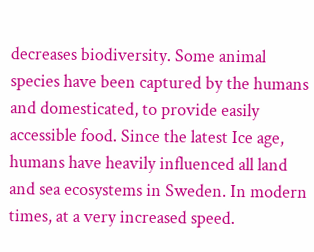decreases biodiversity. Some animal species have been captured by the humans and domesticated, to provide easily accessible food. Since the latest Ice age, humans have heavily influenced all land and sea ecosystems in Sweden. In modern times, at a very increased speed.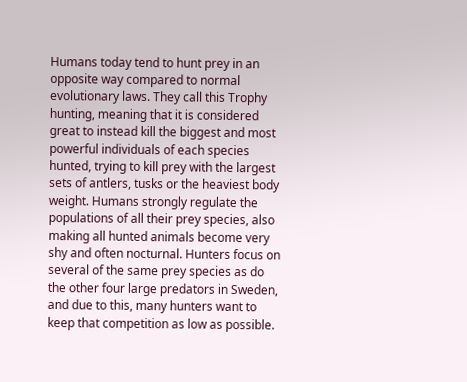Humans today tend to hunt prey in an opposite way compared to normal evolutionary laws. They call this Trophy hunting, meaning that it is considered great to instead kill the biggest and most powerful individuals of each species hunted, trying to kill prey with the largest sets of antlers, tusks or the heaviest body weight. Humans strongly regulate the populations of all their prey species, also making all hunted animals become very shy and often nocturnal. Hunters focus on several of the same prey species as do the other four large predators in Sweden, and due to this, many hunters want to keep that competition as low as possible.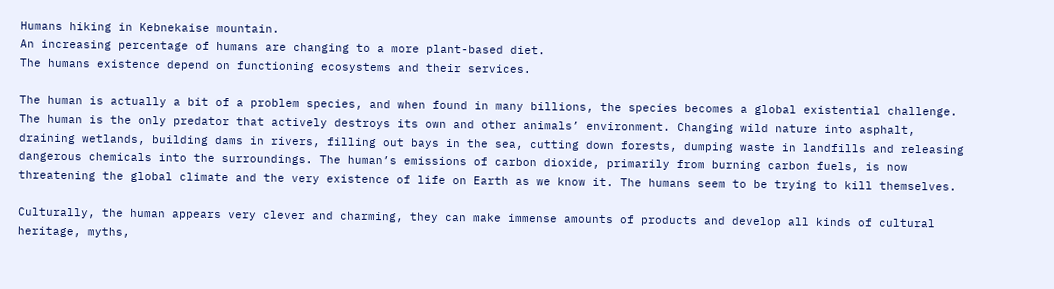Humans hiking in Kebnekaise mountain.
An increasing percentage of humans are changing to a more plant-based diet.
The humans existence depend on functioning ecosystems and their services.

The human is actually a bit of a problem species, and when found in many billions, the species becomes a global existential challenge. The human is the only predator that actively destroys its own and other animals’ environment. Changing wild nature into asphalt, draining wetlands, building dams in rivers, filling out bays in the sea, cutting down forests, dumping waste in landfills and releasing dangerous chemicals into the surroundings. The human’s emissions of carbon dioxide, primarily from burning carbon fuels, is now threatening the global climate and the very existence of life on Earth as we know it. The humans seem to be trying to kill themselves.

Culturally, the human appears very clever and charming, they can make immense amounts of products and develop all kinds of cultural heritage, myths,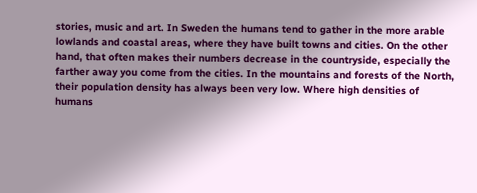stories, music and art. In Sweden the humans tend to gather in the more arable lowlands and coastal areas, where they have built towns and cities. On the other hand, that often makes their numbers decrease in the countryside, especially the farther away you come from the cities. In the mountains and forests of the North, their population density has always been very low. Where high densities of humans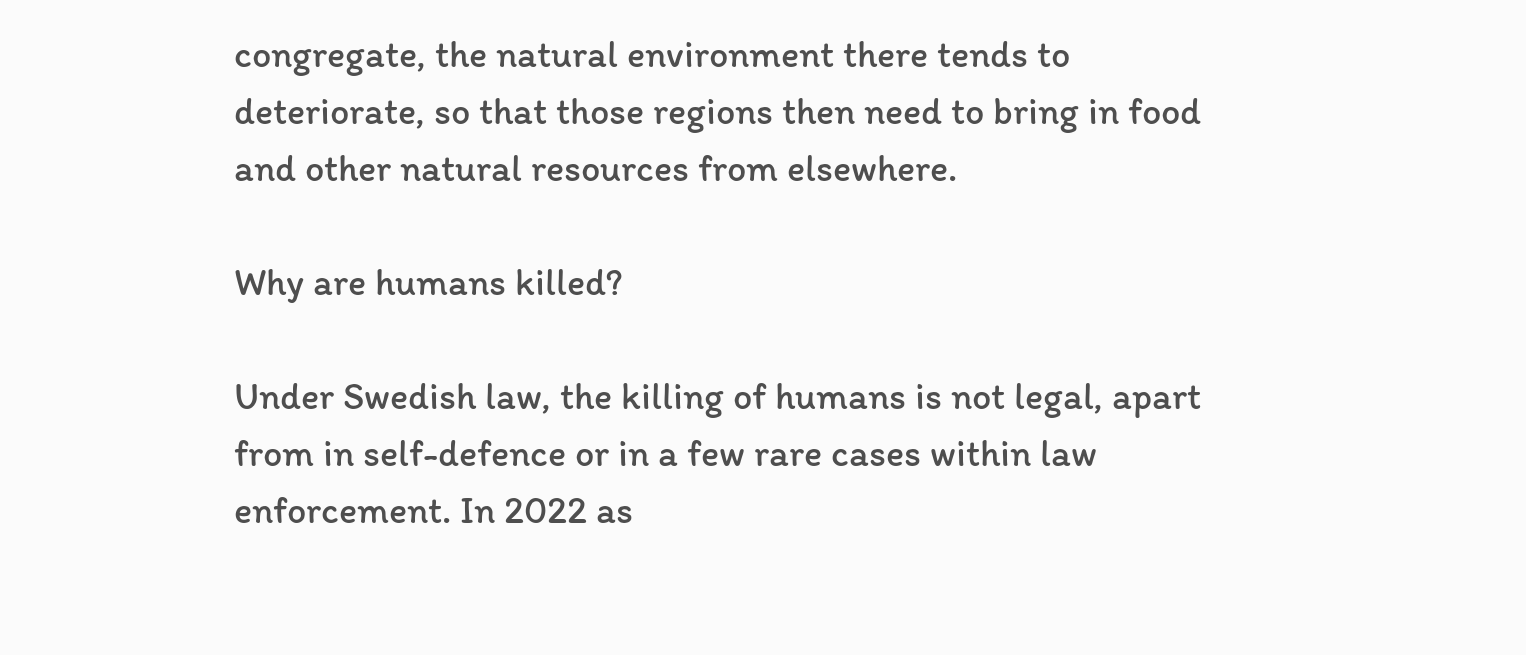congregate, the natural environment there tends to deteriorate, so that those regions then need to bring in food and other natural resources from elsewhere.

Why are humans killed?

Under Swedish law, the killing of humans is not legal, apart from in self-defence or in a few rare cases within law enforcement. In 2022 as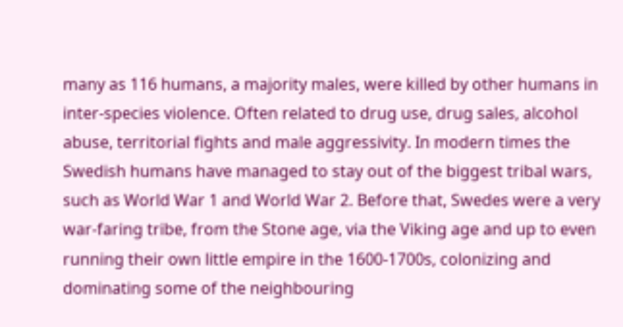many as 116 humans, a majority males, were killed by other humans in inter-species violence. Often related to drug use, drug sales, alcohol abuse, territorial fights and male aggressivity. In modern times the Swedish humans have managed to stay out of the biggest tribal wars, such as World War 1 and World War 2. Before that, Swedes were a very war-faring tribe, from the Stone age, via the Viking age and up to even running their own little empire in the 1600-1700s, colonizing and dominating some of the neighbouring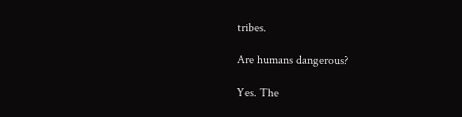tribes.

Are humans dangerous?

Yes. The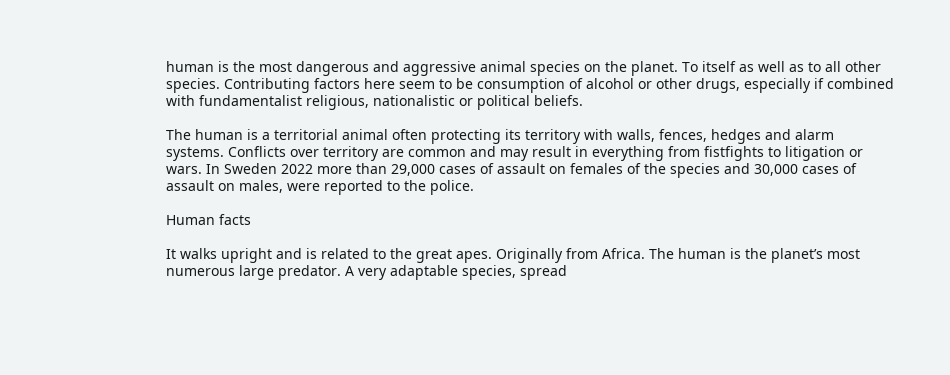human is the most dangerous and aggressive animal species on the planet. To itself as well as to all other species. Contributing factors here seem to be consumption of alcohol or other drugs, especially if combined with fundamentalist religious, nationalistic or political beliefs.

The human is a territorial animal often protecting its territory with walls, fences, hedges and alarm systems. Conflicts over territory are common and may result in everything from fistfights to litigation or wars. In Sweden 2022 more than 29,000 cases of assault on females of the species and 30,000 cases of assault on males, were reported to the police.

Human facts

It walks upright and is related to the great apes. Originally from Africa. The human is the planet’s most numerous large predator. A very adaptable species, spread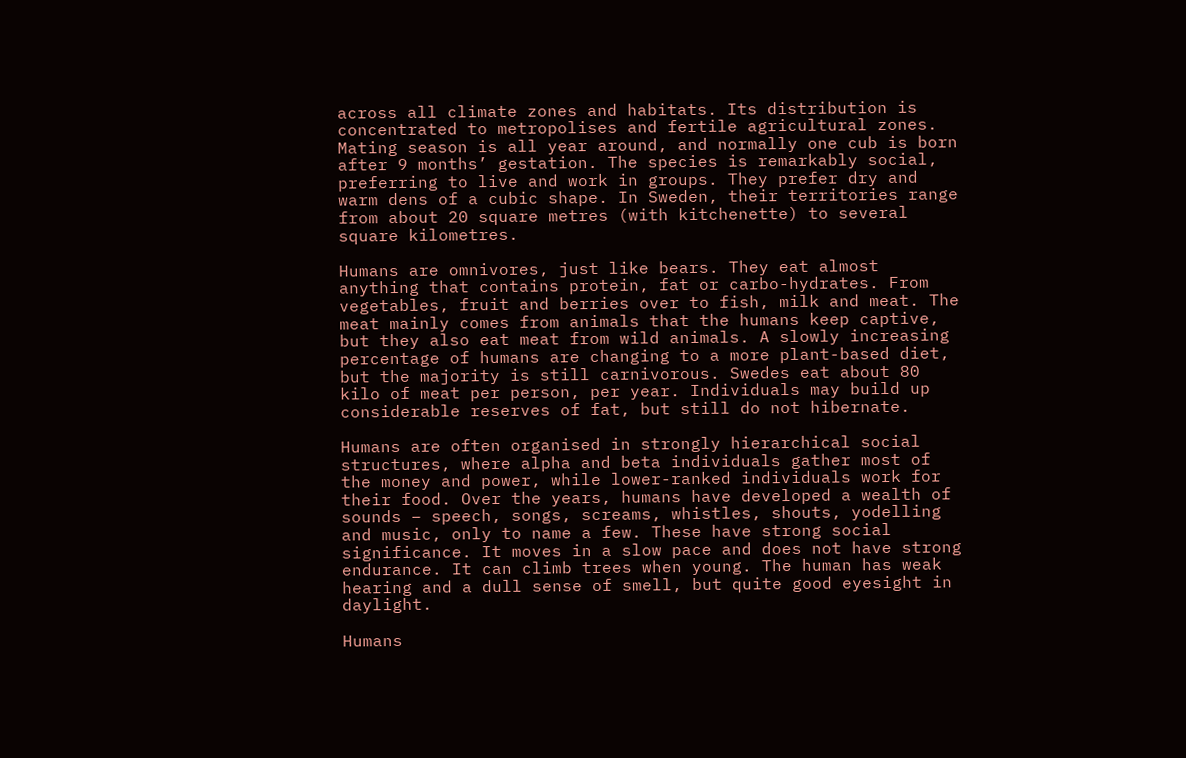across all climate zones and habitats. Its distribution is concentrated to metropolises and fertile agricultural zones. Mating season is all year around, and normally one cub is born after 9 months’ gestation. The species is remarkably social, preferring to live and work in groups. They prefer dry and warm dens of a cubic shape. In Sweden, their territories range from about 20 square metres (with kitchenette) to several square kilometres.

Humans are omnivores, just like bears. They eat almost anything that contains protein, fat or carbo-hydrates. From vegetables, fruit and berries over to fish, milk and meat. The meat mainly comes from animals that the humans keep captive, but they also eat meat from wild animals. A slowly increasing percentage of humans are changing to a more plant-based diet, but the majority is still carnivorous. Swedes eat about 80 kilo of meat per person, per year. Individuals may build up considerable reserves of fat, but still do not hibernate.

Humans are often organised in strongly hierarchical social structures, where alpha and beta individuals gather most of the money and power, while lower-ranked individuals work for their food. Over the years, humans have developed a wealth of sounds – speech, songs, screams, whistles, shouts, yodelling and music, only to name a few. These have strong social significance. It moves in a slow pace and does not have strong endurance. It can climb trees when young. The human has weak hearing and a dull sense of smell, but quite good eyesight in daylight.

Humans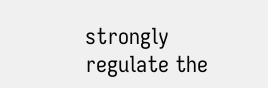strongly regulate the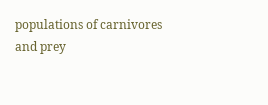populations of carnivores and prey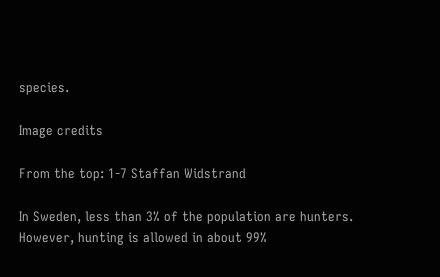species.

Image credits

From the top: 1-7 Staffan Widstrand

In Sweden, less than 3% of the population are hunters. However, hunting is allowed in about 99%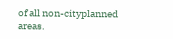of all non-cityplanned areas.